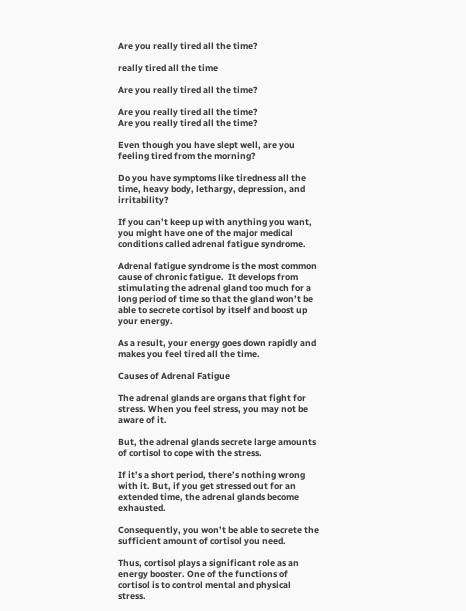Are you really tired all the time?

really tired all the time

Are you really tired all the time?

Are you really tired all the time?
Are you really tired all the time?

Even though you have slept well, are you feeling tired from the morning?

Do you have symptoms like tiredness all the time, heavy body, lethargy, depression, and irritability?

If you can’t keep up with anything you want, you might have one of the major medical conditions called adrenal fatigue syndrome.

Adrenal fatigue syndrome is the most common cause of chronic fatigue.  It develops from stimulating the adrenal gland too much for a long period of time so that the gland won’t be able to secrete cortisol by itself and boost up your energy.

As a result, your energy goes down rapidly and makes you feel tired all the time.

Causes of Adrenal Fatigue

The adrenal glands are organs that fight for stress. When you feel stress, you may not be aware of it.

But, the adrenal glands secrete large amounts of cortisol to cope with the stress.

If it’s a short period, there’s nothing wrong with it. But, if you get stressed out for an extended time, the adrenal glands become exhausted.

Consequently, you won’t be able to secrete the sufficient amount of cortisol you need.

Thus, cortisol plays a significant role as an energy booster. One of the functions of cortisol is to control mental and physical stress.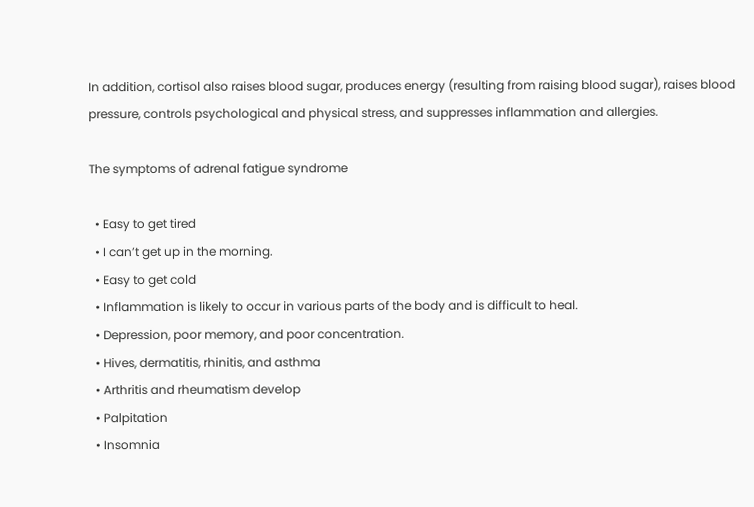In addition, cortisol also raises blood sugar, produces energy (resulting from raising blood sugar), raises blood pressure, controls psychological and physical stress, and suppresses inflammation and allergies.

The symptoms of adrenal fatigue syndrome

  • Easy to get tired
  • I can’t get up in the morning.
  • Easy to get cold
  • Inflammation is likely to occur in various parts of the body and is difficult to heal.
  • Depression, poor memory, and poor concentration.
  • Hives, dermatitis, rhinitis, and asthma
  • Arthritis and rheumatism develop
  • Palpitation
  • Insomnia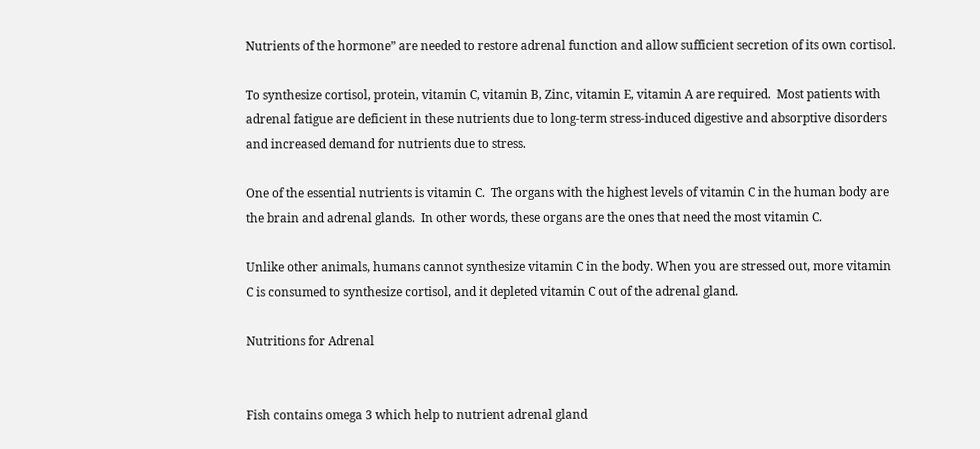Nutrients of the hormone” are needed to restore adrenal function and allow sufficient secretion of its own cortisol.

To synthesize cortisol, protein, vitamin C, vitamin B, Zinc, vitamin E, vitamin A are required.  Most patients with adrenal fatigue are deficient in these nutrients due to long-term stress-induced digestive and absorptive disorders and increased demand for nutrients due to stress.

One of the essential nutrients is vitamin C.  The organs with the highest levels of vitamin C in the human body are the brain and adrenal glands.  In other words, these organs are the ones that need the most vitamin C.

Unlike other animals, humans cannot synthesize vitamin C in the body. When you are stressed out, more vitamin C is consumed to synthesize cortisol, and it depleted vitamin C out of the adrenal gland.

Nutritions for Adrenal


Fish contains omega 3 which help to nutrient adrenal gland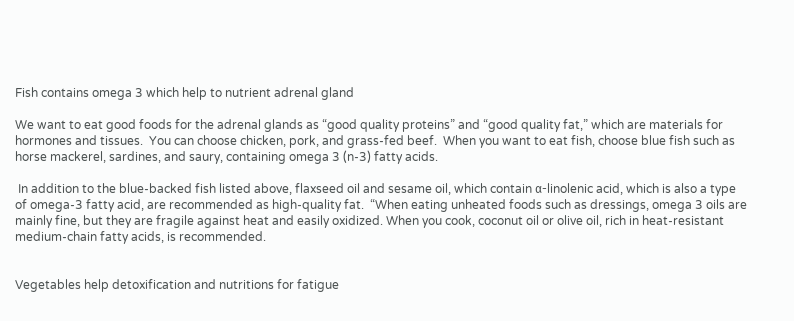Fish contains omega 3 which help to nutrient adrenal gland

We want to eat good foods for the adrenal glands as “good quality proteins” and “good quality fat,” which are materials for hormones and tissues.  You can choose chicken, pork, and grass-fed beef.  When you want to eat fish, choose blue fish such as horse mackerel, sardines, and saury, containing omega 3 (n-3) fatty acids.

 In addition to the blue-backed fish listed above, flaxseed oil and sesame oil, which contain α-linolenic acid, which is also a type of omega-3 fatty acid, are recommended as high-quality fat.  “When eating unheated foods such as dressings, omega 3 oils are mainly fine, but they are fragile against heat and easily oxidized. When you cook, coconut oil or olive oil, rich in heat-resistant medium-chain fatty acids, is recommended.


Vegetables help detoxification and nutritions for fatigue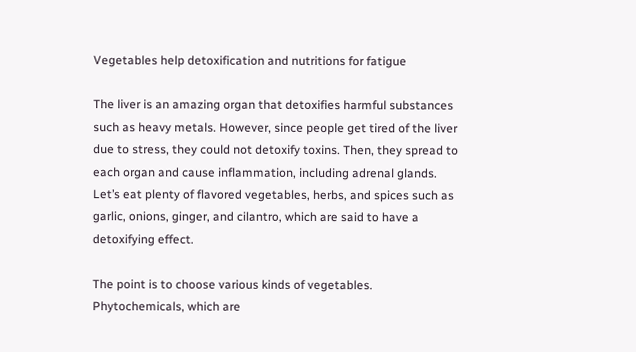Vegetables help detoxification and nutritions for fatigue

The liver is an amazing organ that detoxifies harmful substances such as heavy metals. However, since people get tired of the liver due to stress, they could not detoxify toxins. Then, they spread to each organ and cause inflammation, including adrenal glands.  Let’s eat plenty of flavored vegetables, herbs, and spices such as garlic, onions, ginger, and cilantro, which are said to have a detoxifying effect.

The point is to choose various kinds of vegetables.  Phytochemicals, which are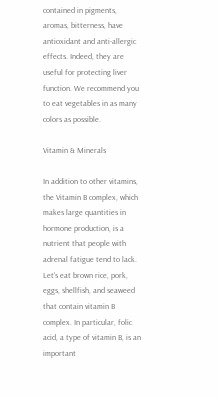contained in pigments, aromas, bitterness, have antioxidant and anti-allergic effects. Indeed, they are useful for protecting liver function. We recommend you to eat vegetables in as many colors as possible.

Vitamin & Minerals

In addition to other vitamins, the Vitamin B complex, which makes large quantities in hormone production, is a nutrient that people with adrenal fatigue tend to lack.  Let’s eat brown rice, pork, eggs, shellfish, and seaweed that contain vitamin B complex. In particular, folic acid, a type of vitamin B, is an important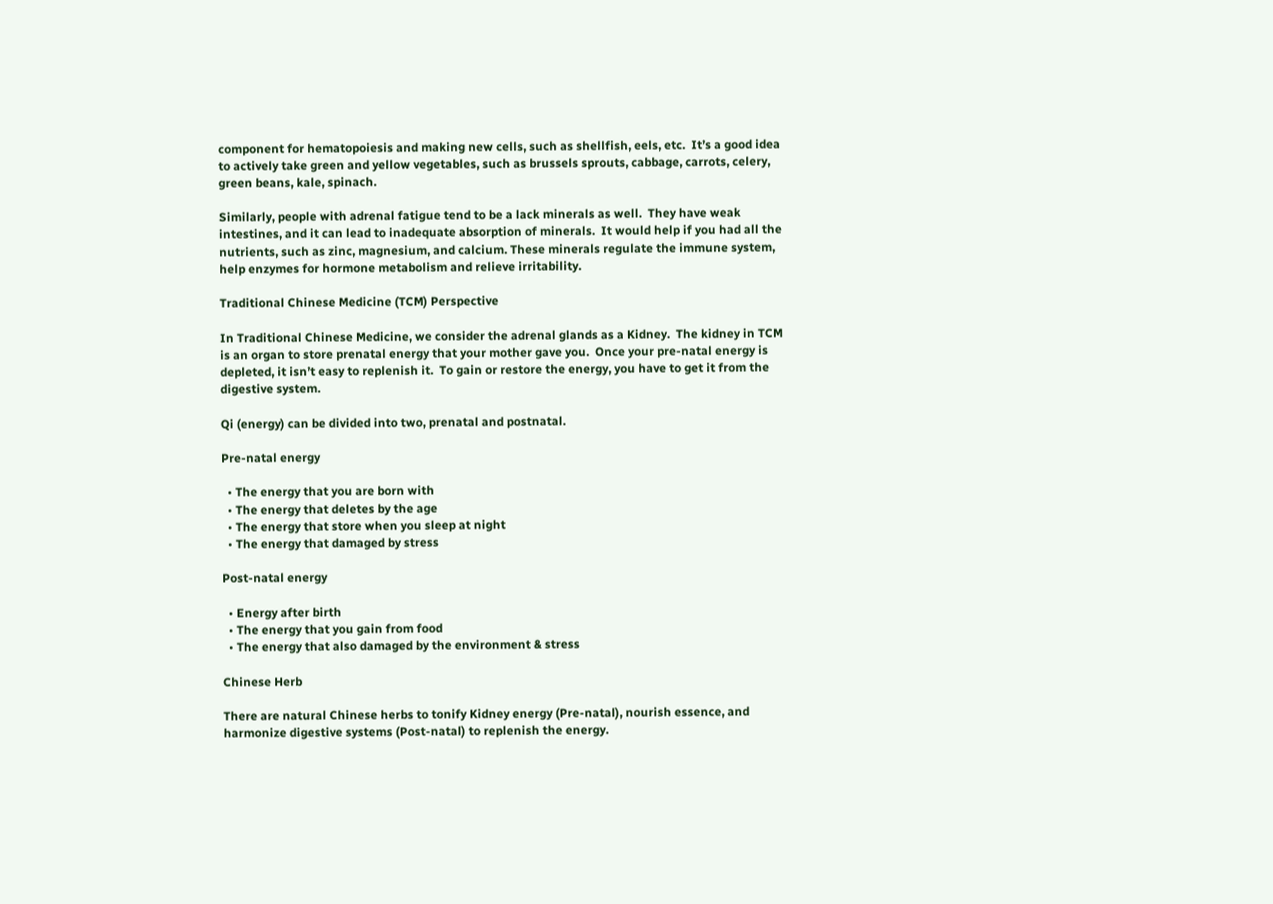component for hematopoiesis and making new cells, such as shellfish, eels, etc.  It’s a good idea to actively take green and yellow vegetables, such as brussels sprouts, cabbage, carrots, celery, green beans, kale, spinach.

Similarly, people with adrenal fatigue tend to be a lack minerals as well.  They have weak intestines, and it can lead to inadequate absorption of minerals.  It would help if you had all the nutrients, such as zinc, magnesium, and calcium. These minerals regulate the immune system, help enzymes for hormone metabolism and relieve irritability.

Traditional Chinese Medicine (TCM) Perspective

In Traditional Chinese Medicine, we consider the adrenal glands as a Kidney.  The kidney in TCM is an organ to store prenatal energy that your mother gave you.  Once your pre-natal energy is depleted, it isn’t easy to replenish it.  To gain or restore the energy, you have to get it from the digestive system.

Qi (energy) can be divided into two, prenatal and postnatal.

Pre-natal energy

  • The energy that you are born with
  • The energy that deletes by the age
  • The energy that store when you sleep at night
  • The energy that damaged by stress

Post-natal energy

  • Energy after birth
  • The energy that you gain from food
  • The energy that also damaged by the environment & stress

Chinese Herb

There are natural Chinese herbs to tonify Kidney energy (Pre-natal), nourish essence, and harmonize digestive systems (Post-natal) to replenish the energy.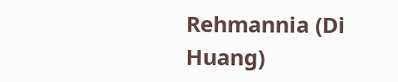Rehmannia (Di Huang)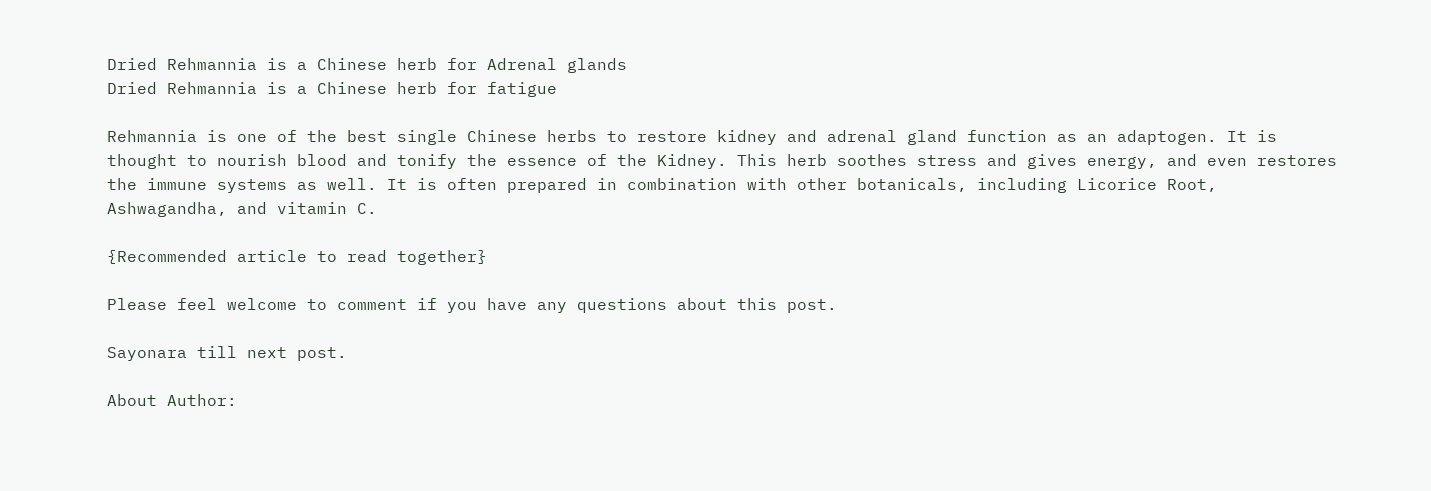Dried Rehmannia is a Chinese herb for Adrenal glands
Dried Rehmannia is a Chinese herb for fatigue

Rehmannia is one of the best single Chinese herbs to restore kidney and adrenal gland function as an adaptogen. It is thought to nourish blood and tonify the essence of the Kidney. This herb soothes stress and gives energy, and even restores the immune systems as well. It is often prepared in combination with other botanicals, including Licorice Root, Ashwagandha, and vitamin C.

{Recommended article to read together}

Please feel welcome to comment if you have any questions about this post.

Sayonara till next post.

About Author: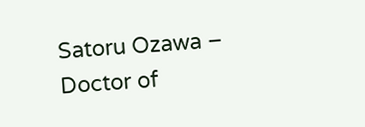Satoru Ozawa – Doctor of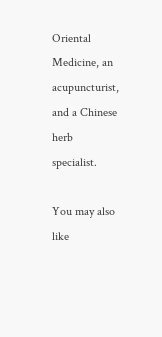Oriental Medicine, an acupuncturist, and a Chinese herb specialist.

You may also like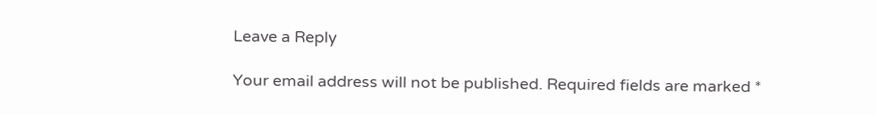Leave a Reply

Your email address will not be published. Required fields are marked *